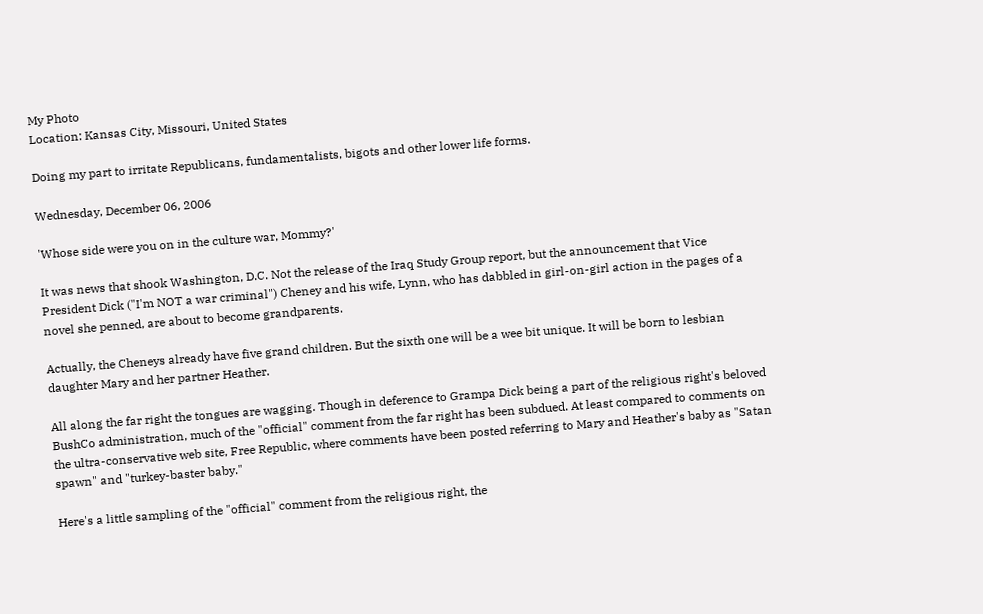My Photo
Location: Kansas City, Missouri, United States

Doing my part to irritate Republicans, fundamentalists, bigots and other lower life forms.

Wednesday, December 06, 2006

'Whose side were you on in the culture war, Mommy?'

It was news that shook Washington, D.C. Not the release of the Iraq Study Group report, but the announcement that Vice President Dick ("I'm NOT a war criminal") Cheney and his wife, Lynn, who has dabbled in girl-on-girl action in the pages of a novel she penned, are about to become grandparents.

Actually, the Cheneys already have five grand children. But the sixth one will be a wee bit unique. It will be born to lesbian daughter Mary and her partner Heather.

All along the far right the tongues are wagging. Though in deference to Grampa Dick being a part of the religious right's beloved BushCo administration, much of the "official" comment from the far right has been subdued. At least compared to comments on the ultra-conservative web site, Free Republic, where comments have been posted referring to Mary and Heather's baby as "Satan spawn" and "turkey-baster baby."

Here's a little sampling of the "official" comment from the religious right, the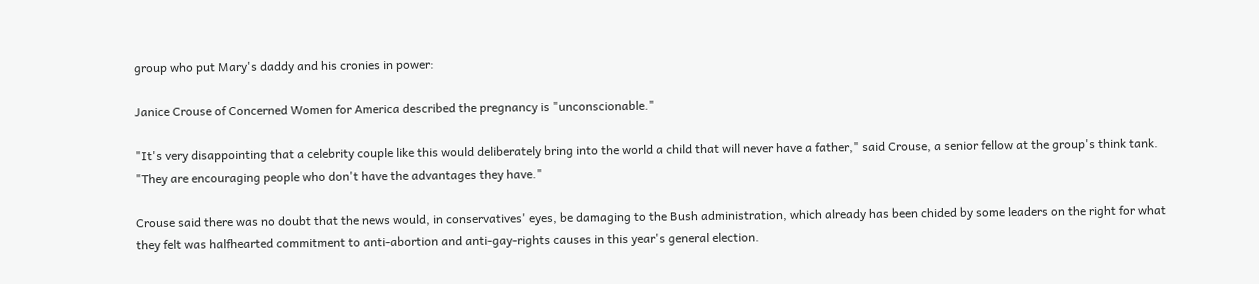group who put Mary's daddy and his cronies in power:

Janice Crouse of Concerned Women for America described the pregnancy is "unconscionable."

"It's very disappointing that a celebrity couple like this would deliberately bring into the world a child that will never have a father," said Crouse, a senior fellow at the group's think tank. "They are encouraging people who don't have the advantages they have."

Crouse said there was no doubt that the news would, in conservatives' eyes, be damaging to the Bush administration, which already has been chided by some leaders on the right for what they felt was halfhearted commitment to anti-abortion and anti-gay-rights causes in this year's general election.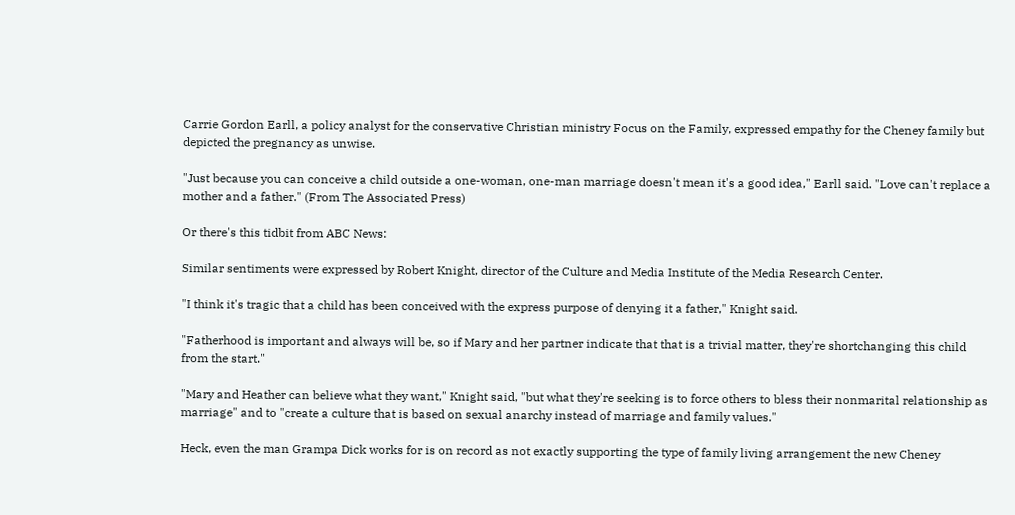Carrie Gordon Earll, a policy analyst for the conservative Christian ministry Focus on the Family, expressed empathy for the Cheney family but depicted the pregnancy as unwise.

"Just because you can conceive a child outside a one-woman, one-man marriage doesn't mean it's a good idea," Earll said. "Love can't replace a mother and a father." (From The Associated Press)

Or there's this tidbit from ABC News:

Similar sentiments were expressed by Robert Knight, director of the Culture and Media Institute of the Media Research Center.

"I think it's tragic that a child has been conceived with the express purpose of denying it a father," Knight said.

"Fatherhood is important and always will be, so if Mary and her partner indicate that that is a trivial matter, they're shortchanging this child from the start."

"Mary and Heather can believe what they want," Knight said, "but what they're seeking is to force others to bless their nonmarital relationship as marriage" and to "create a culture that is based on sexual anarchy instead of marriage and family values."

Heck, even the man Grampa Dick works for is on record as not exactly supporting the type of family living arrangement the new Cheney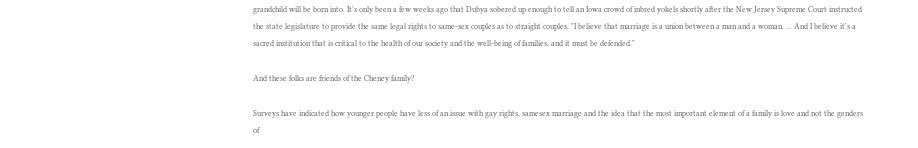grandchild will be born into. It's only been a few weeks ago that Dubya sobered up enough to tell an Iowa crowd of inbred yokels shortly after the New Jersey Supreme Court instructed the state legislature to provide the same legal rights to same-sex couples as to straight couples, "I believe that marriage is a union between a man and a woman. ... And I believe it's a sacred institution that is critical to the health of our society and the well-being of families, and it must be defended."

And these folks are friends of the Cheney family?

Surveys have indicated how younger people have less of an issue with gay rights, samesex marriage and the idea that the most important element of a family is love and not the genders of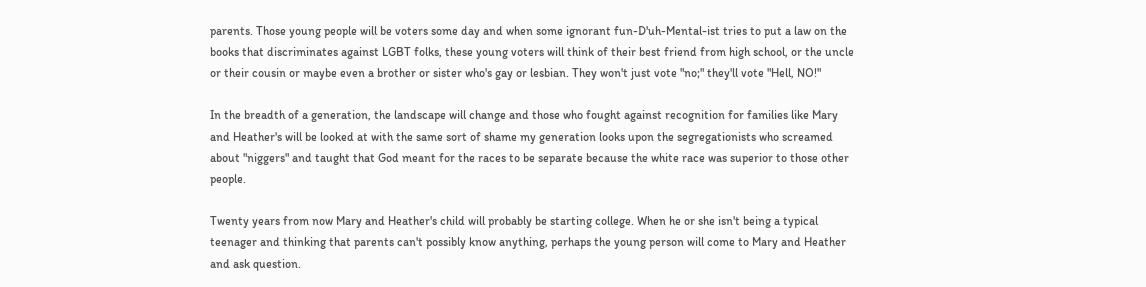parents. Those young people will be voters some day and when some ignorant fun-D'uh-Mental-ist tries to put a law on the books that discriminates against LGBT folks, these young voters will think of their best friend from high school, or the uncle or their cousin or maybe even a brother or sister who's gay or lesbian. They won't just vote "no;" they'll vote "Hell, NO!"

In the breadth of a generation, the landscape will change and those who fought against recognition for families like Mary and Heather's will be looked at with the same sort of shame my generation looks upon the segregationists who screamed about "niggers" and taught that God meant for the races to be separate because the white race was superior to those other people.

Twenty years from now Mary and Heather's child will probably be starting college. When he or she isn't being a typical teenager and thinking that parents can't possibly know anything, perhaps the young person will come to Mary and Heather and ask question.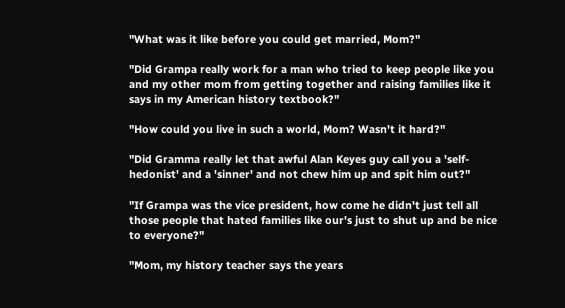"What was it like before you could get married, Mom?"

"Did Grampa really work for a man who tried to keep people like you and my other mom from getting together and raising families like it says in my American history textbook?"

"How could you live in such a world, Mom? Wasn't it hard?"

"Did Gramma really let that awful Alan Keyes guy call you a 'self-hedonist' and a 'sinner' and not chew him up and spit him out?"

"If Grampa was the vice president, how come he didn't just tell all those people that hated families like our's just to shut up and be nice to everyone?"

"Mom, my history teacher says the years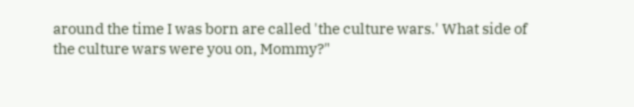around the time I was born are called 'the culture wars.' What side of the culture wars were you on, Mommy?"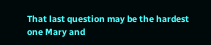That last question may be the hardest one Mary and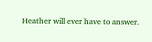Heather will ever have to answer.